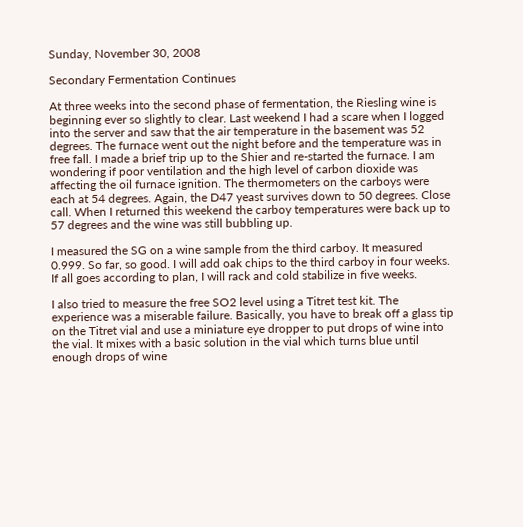Sunday, November 30, 2008

Secondary Fermentation Continues

At three weeks into the second phase of fermentation, the Riesling wine is beginning ever so slightly to clear. Last weekend I had a scare when I logged into the server and saw that the air temperature in the basement was 52 degrees. The furnace went out the night before and the temperature was in free fall. I made a brief trip up to the Shier and re-started the furnace. I am wondering if poor ventilation and the high level of carbon dioxide was affecting the oil furnace ignition. The thermometers on the carboys were each at 54 degrees. Again, the D47 yeast survives down to 50 degrees. Close call. When I returned this weekend the carboy temperatures were back up to 57 degrees and the wine was still bubbling up.

I measured the SG on a wine sample from the third carboy. It measured 0.999. So far, so good. I will add oak chips to the third carboy in four weeks. If all goes according to plan, I will rack and cold stabilize in five weeks.

I also tried to measure the free SO2 level using a Titret test kit. The experience was a miserable failure. Basically, you have to break off a glass tip on the Titret vial and use a miniature eye dropper to put drops of wine into the vial. It mixes with a basic solution in the vial which turns blue until enough drops of wine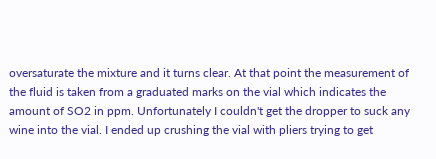oversaturate the mixture and it turns clear. At that point the measurement of the fluid is taken from a graduated marks on the vial which indicates the amount of SO2 in ppm. Unfortunately I couldn't get the dropper to suck any wine into the vial. I ended up crushing the vial with pliers trying to get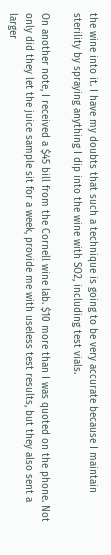the wine into it. I have my doubts that such a technique is going to be very accurate because I maintain sterility by spraying anything I dip into the wine with SO2, including test vials.

On another note, I received a $45 bill from the Cornell wine lab. $10 more than I was quoted on the phone. Not only did they let the juice sample sit for a week, provide me with useless test results, but they also sent a larger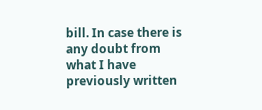bill. In case there is any doubt from what I have previously written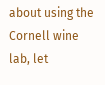about using the Cornell wine lab, let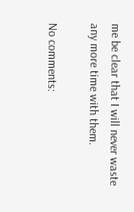me be clear that I will never waste any more time with them.

No comments: